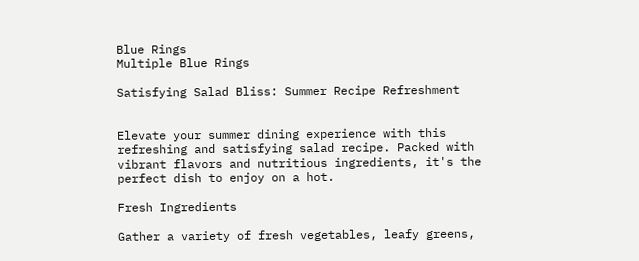Blue Rings
Multiple Blue Rings

Satisfying Salad Bliss: Summer Recipe Refreshment


Elevate your summer dining experience with this refreshing and satisfying salad recipe. Packed with vibrant flavors and nutritious ingredients, it's the perfect dish to enjoy on a hot.

Fresh Ingredients

Gather a variety of fresh vegetables, leafy greens,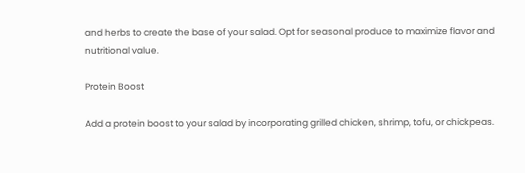and herbs to create the base of your salad. Opt for seasonal produce to maximize flavor and nutritional value.

Protein Boost

Add a protein boost to your salad by incorporating grilled chicken, shrimp, tofu, or chickpeas.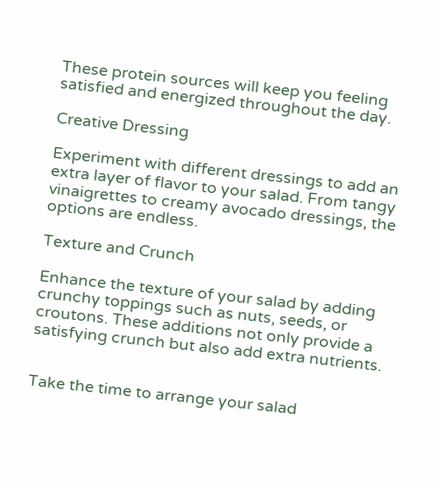These protein sources will keep you feeling satisfied and energized throughout the day.

Creative Dressing

Experiment with different dressings to add an extra layer of flavor to your salad. From tangy vinaigrettes to creamy avocado dressings, the options are endless.

Texture and Crunch

Enhance the texture of your salad by adding crunchy toppings such as nuts, seeds, or croutons. These additions not only provide a satisfying crunch but also add extra nutrients.


Take the time to arrange your salad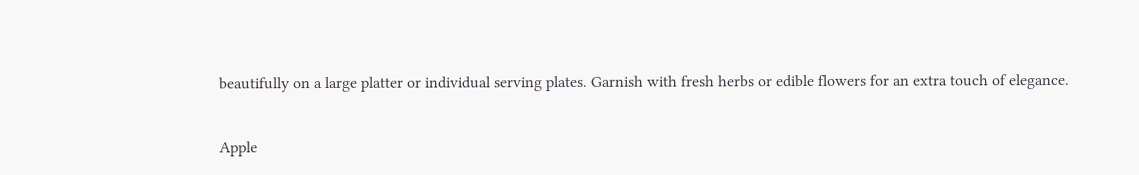beautifully on a large platter or individual serving plates. Garnish with fresh herbs or edible flowers for an extra touch of elegance.

Apple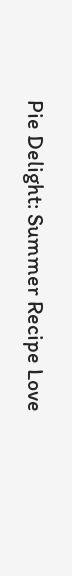Pie Delight: Summer Recipe Love